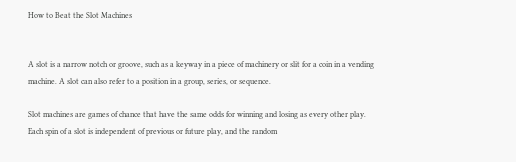How to Beat the Slot Machines


A slot is a narrow notch or groove, such as a keyway in a piece of machinery or slit for a coin in a vending machine. A slot can also refer to a position in a group, series, or sequence.

Slot machines are games of chance that have the same odds for winning and losing as every other play. Each spin of a slot is independent of previous or future play, and the random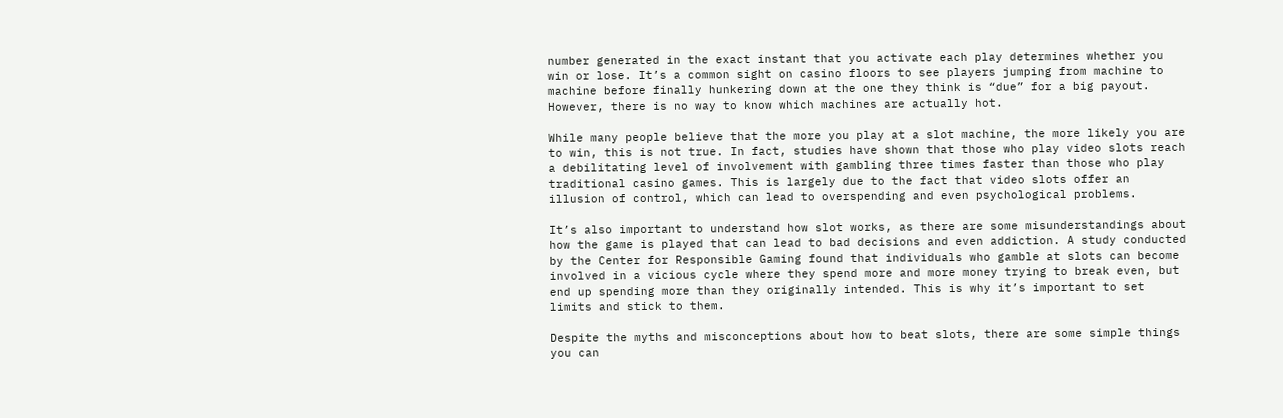number generated in the exact instant that you activate each play determines whether you win or lose. It’s a common sight on casino floors to see players jumping from machine to machine before finally hunkering down at the one they think is “due” for a big payout. However, there is no way to know which machines are actually hot.

While many people believe that the more you play at a slot machine, the more likely you are to win, this is not true. In fact, studies have shown that those who play video slots reach a debilitating level of involvement with gambling three times faster than those who play traditional casino games. This is largely due to the fact that video slots offer an illusion of control, which can lead to overspending and even psychological problems.

It’s also important to understand how slot works, as there are some misunderstandings about how the game is played that can lead to bad decisions and even addiction. A study conducted by the Center for Responsible Gaming found that individuals who gamble at slots can become involved in a vicious cycle where they spend more and more money trying to break even, but end up spending more than they originally intended. This is why it’s important to set limits and stick to them.

Despite the myths and misconceptions about how to beat slots, there are some simple things you can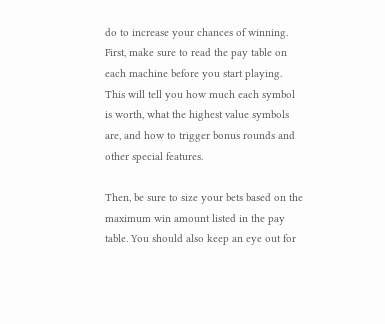do to increase your chances of winning. First, make sure to read the pay table on each machine before you start playing. This will tell you how much each symbol is worth, what the highest value symbols are, and how to trigger bonus rounds and other special features.

Then, be sure to size your bets based on the maximum win amount listed in the pay table. You should also keep an eye out for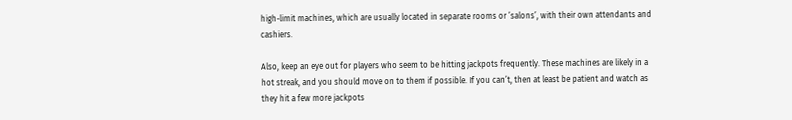high-limit machines, which are usually located in separate rooms or ’salons’, with their own attendants and cashiers.

Also, keep an eye out for players who seem to be hitting jackpots frequently. These machines are likely in a hot streak, and you should move on to them if possible. If you can’t, then at least be patient and watch as they hit a few more jackpots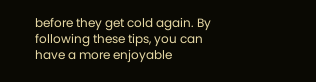before they get cold again. By following these tips, you can have a more enjoyable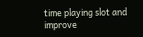time playing slot and improve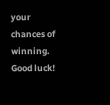your chances of winning. Good luck!